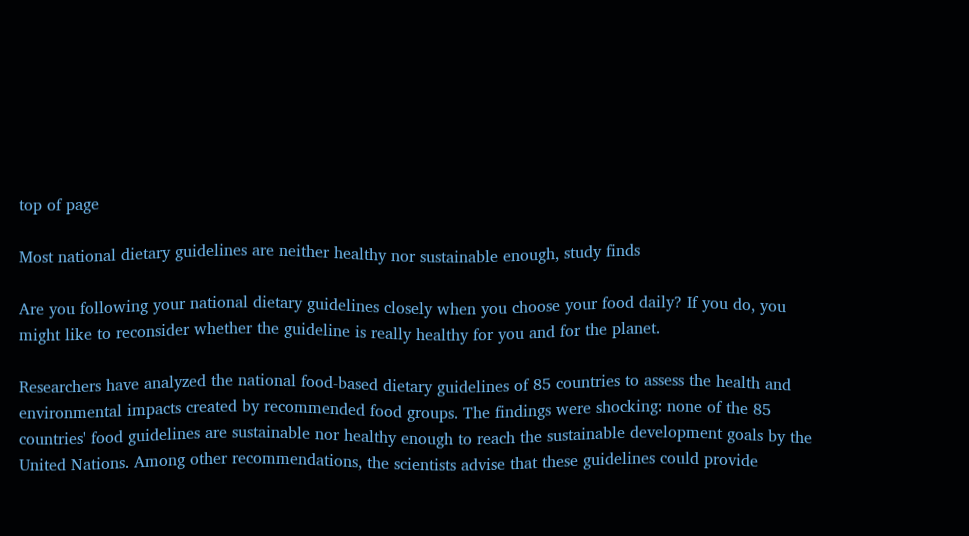top of page

Most national dietary guidelines are neither healthy nor sustainable enough, study finds

Are you following your national dietary guidelines closely when you choose your food daily? If you do, you might like to reconsider whether the guideline is really healthy for you and for the planet.

Researchers have analyzed the national food-based dietary guidelines of 85 countries to assess the health and environmental impacts created by recommended food groups. The findings were shocking: none of the 85 countries' food guidelines are sustainable nor healthy enough to reach the sustainable development goals by the United Nations. Among other recommendations, the scientists advise that these guidelines could provide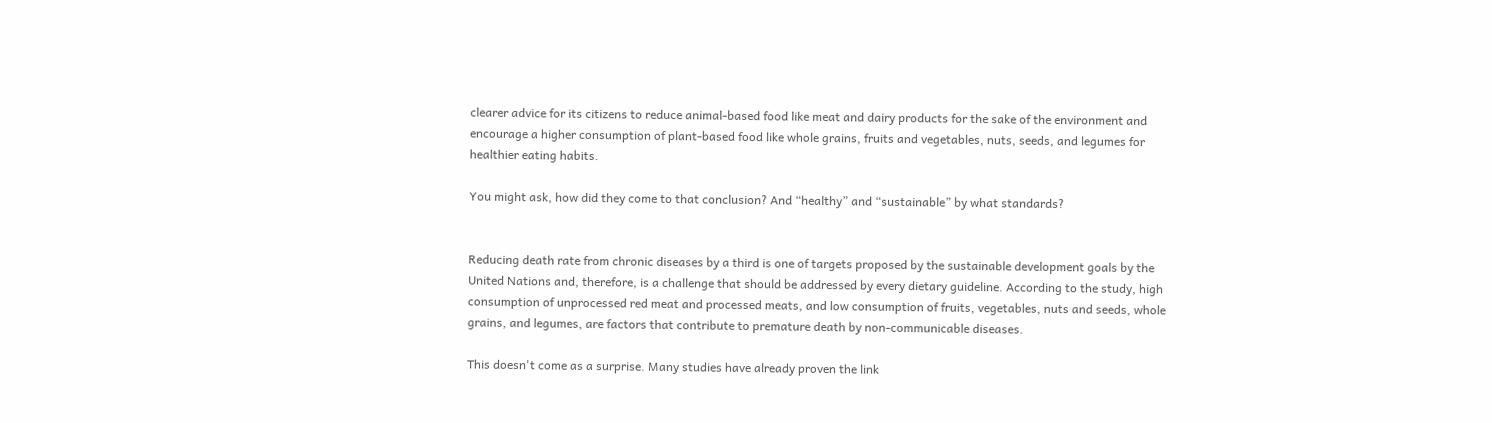clearer advice for its citizens to reduce animal-based food like meat and dairy products for the sake of the environment and encourage a higher consumption of plant-based food like whole grains, fruits and vegetables, nuts, seeds, and legumes for healthier eating habits.

You might ask, how did they come to that conclusion? And “healthy” and “sustainable” by what standards?


Reducing death rate from chronic diseases by a third is one of targets proposed by the sustainable development goals by the United Nations and, therefore, is a challenge that should be addressed by every dietary guideline. According to the study, high consumption of unprocessed red meat and processed meats, and low consumption of fruits, vegetables, nuts and seeds, whole grains, and legumes, are factors that contribute to premature death by non-communicable diseases.

This doesn't come as a surprise. Many studies have already proven the link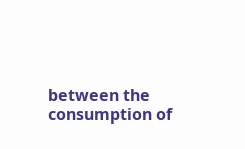between the consumption of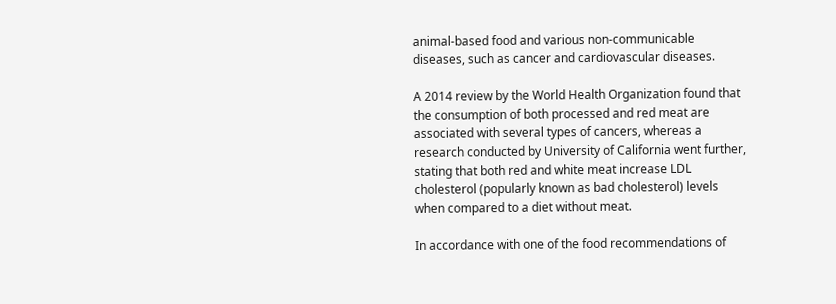animal-based food and various non-communicable diseases, such as cancer and cardiovascular diseases.

A 2014 review by the World Health Organization found that the consumption of both processed and red meat are associated with several types of cancers, whereas a research conducted by University of California went further, stating that both red and white meat increase LDL cholesterol (popularly known as bad cholesterol) levels when compared to a diet without meat.

In accordance with one of the food recommendations of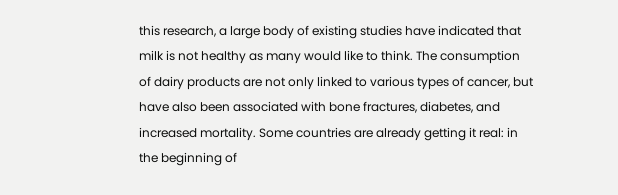this research, a large body of existing studies have indicated that milk is not healthy as many would like to think. The consumption of dairy products are not only linked to various types of cancer, but have also been associated with bone fractures, diabetes, and increased mortality. Some countries are already getting it real: in the beginning of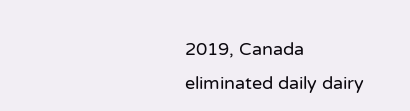2019, Canada eliminated daily dairy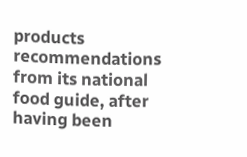products recommendations from its national food guide, after having been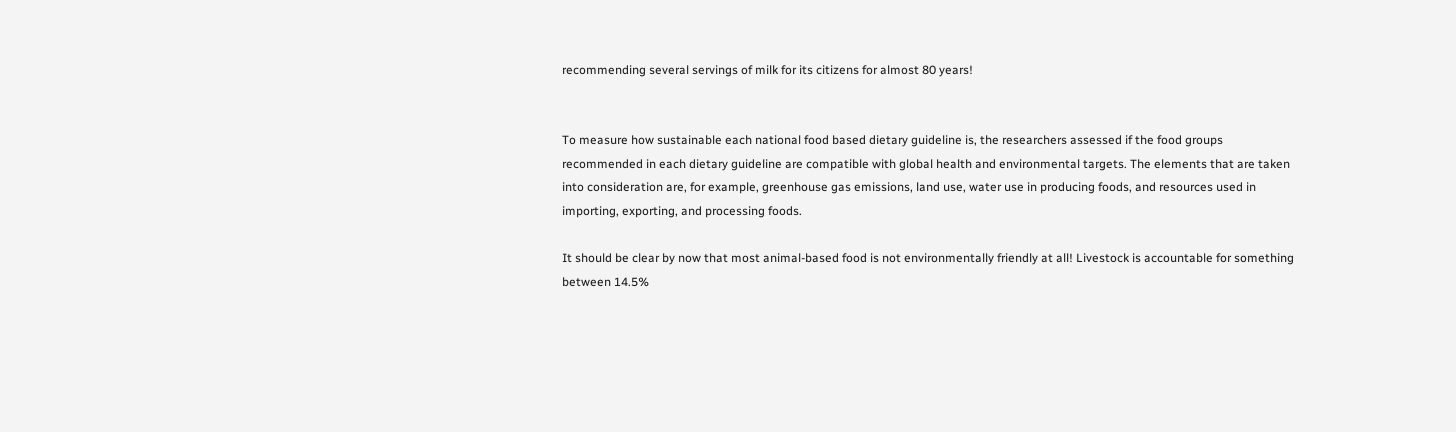recommending several servings of milk for its citizens for almost 80 years!


To measure how sustainable each national food based dietary guideline is, the researchers assessed if the food groups recommended in each dietary guideline are compatible with global health and environmental targets. The elements that are taken into consideration are, for example, greenhouse gas emissions, land use, water use in producing foods, and resources used in importing, exporting, and processing foods.

It should be clear by now that most animal-based food is not environmentally friendly at all! Livestock is accountable for something between 14.5%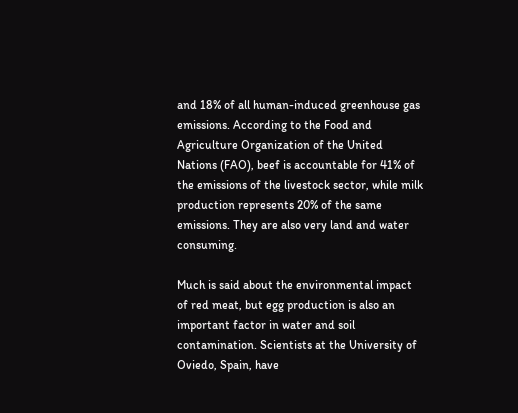and 18% of all human-induced greenhouse gas emissions. According to the Food and Agriculture Organization of the United Nations (FAO), beef is accountable for 41% of the emissions of the livestock sector, while milk production represents 20% of the same emissions. They are also very land and water consuming.

Much is said about the environmental impact of red meat, but egg production is also an important factor in water and soil contamination. Scientists at the University of Oviedo, Spain, have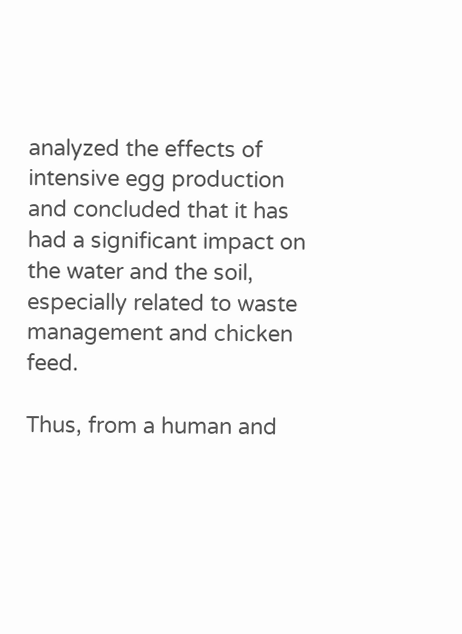analyzed the effects of intensive egg production and concluded that it has had a significant impact on the water and the soil, especially related to waste management and chicken feed.

Thus, from a human and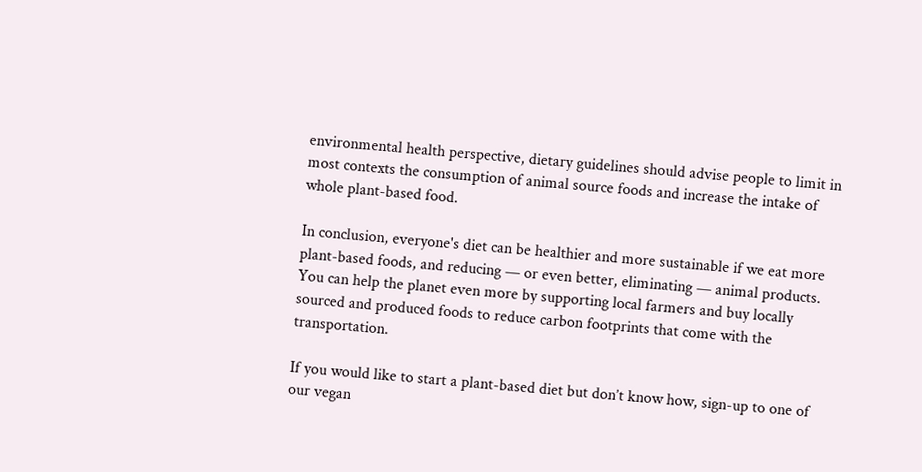environmental health perspective, dietary guidelines should advise people to limit in most contexts the consumption of animal source foods and increase the intake of whole plant-based food.

In conclusion, everyone's diet can be healthier and more sustainable if we eat more plant-based foods, and reducing — or even better, eliminating — animal products. You can help the planet even more by supporting local farmers and buy locally sourced and produced foods to reduce carbon footprints that come with the transportation.

If you would like to start a plant-based diet but don’t know how, sign-up to one of our vegan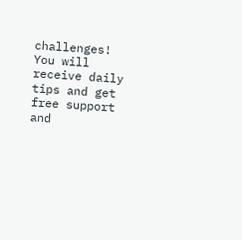challenges! You will receive daily tips and get free support and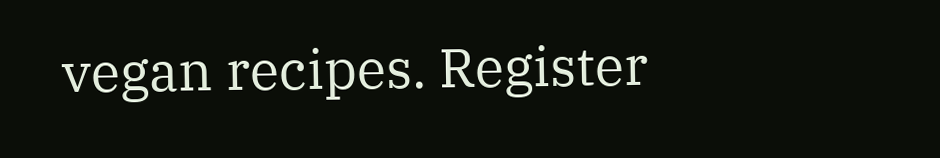vegan recipes. Register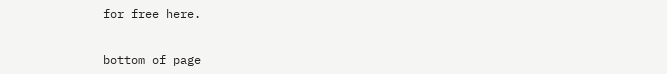for free here.


bottom of page